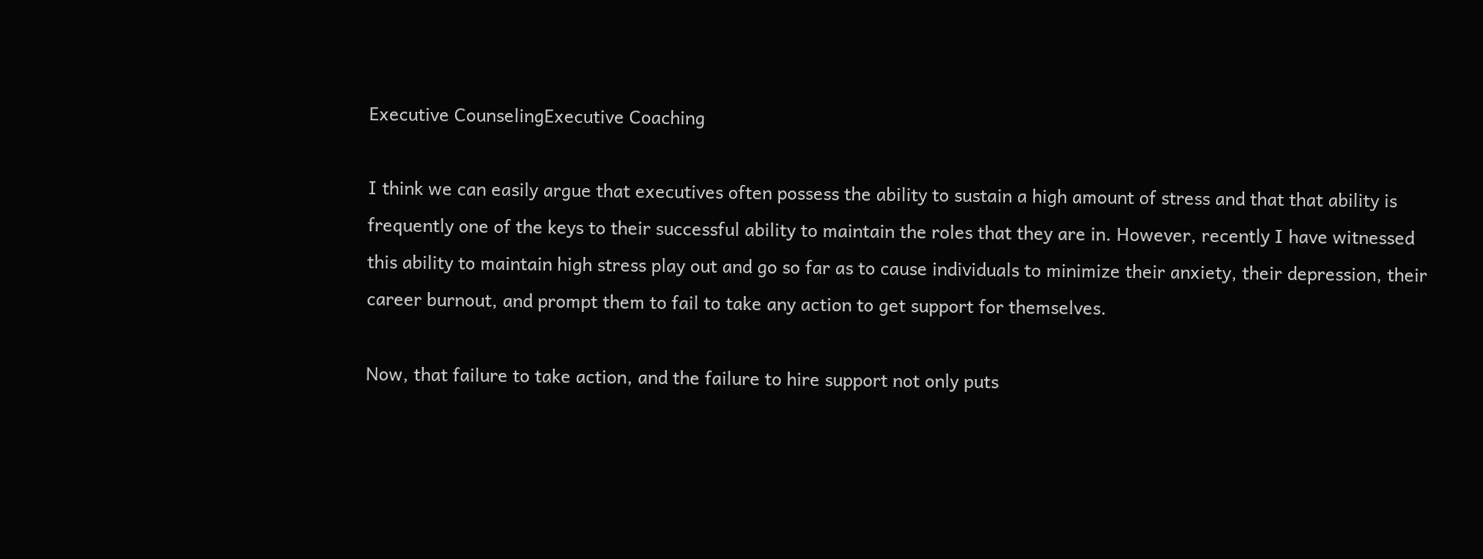Executive CounselingExecutive Coaching

I think we can easily argue that executives often possess the ability to sustain a high amount of stress and that that ability is frequently one of the keys to their successful ability to maintain the roles that they are in. However, recently I have witnessed this ability to maintain high stress play out and go so far as to cause individuals to minimize their anxiety, their depression, their career burnout, and prompt them to fail to take any action to get support for themselves.

Now, that failure to take action, and the failure to hire support not only puts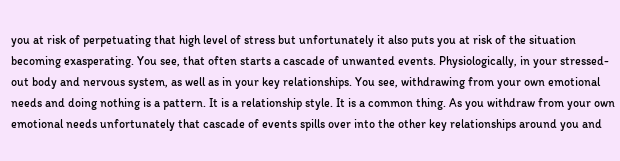you at risk of perpetuating that high level of stress but unfortunately it also puts you at risk of the situation becoming exasperating. You see, that often starts a cascade of unwanted events. Physiologically, in your stressed-out body and nervous system, as well as in your key relationships. You see, withdrawing from your own emotional needs and doing nothing is a pattern. It is a relationship style. It is a common thing. As you withdraw from your own emotional needs unfortunately that cascade of events spills over into the other key relationships around you and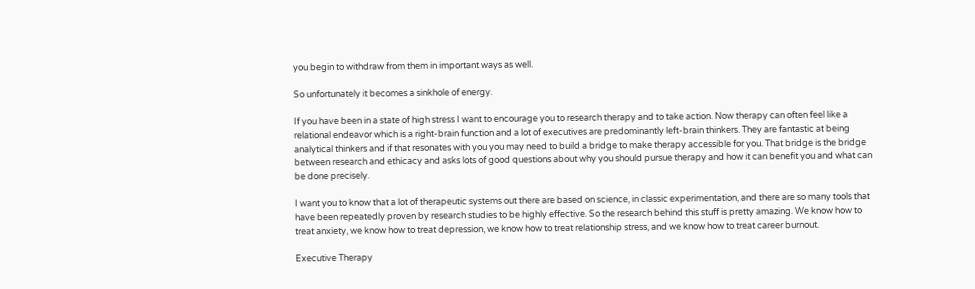you begin to withdraw from them in important ways as well.

So unfortunately it becomes a sinkhole of energy.

If you have been in a state of high stress I want to encourage you to research therapy and to take action. Now therapy can often feel like a relational endeavor which is a right-brain function and a lot of executives are predominantly left-brain thinkers. They are fantastic at being analytical thinkers and if that resonates with you you may need to build a bridge to make therapy accessible for you. That bridge is the bridge between research and ethicacy and asks lots of good questions about why you should pursue therapy and how it can benefit you and what can be done precisely.

I want you to know that a lot of therapeutic systems out there are based on science, in classic experimentation, and there are so many tools that have been repeatedly proven by research studies to be highly effective. So the research behind this stuff is pretty amazing. We know how to treat anxiety, we know how to treat depression, we know how to treat relationship stress, and we know how to treat career burnout.

Executive Therapy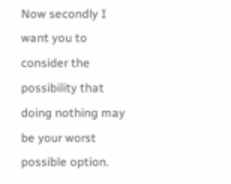Now secondly I want you to consider the possibility that doing nothing may be your worst possible option.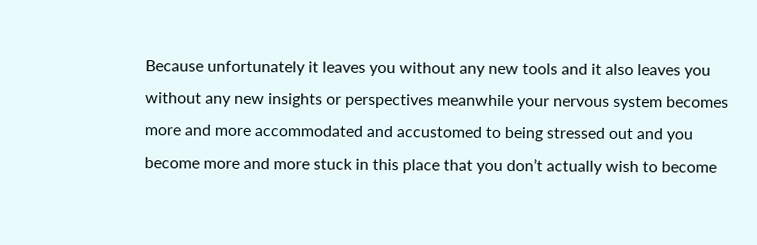Because unfortunately it leaves you without any new tools and it also leaves you without any new insights or perspectives meanwhile your nervous system becomes more and more accommodated and accustomed to being stressed out and you become more and more stuck in this place that you don’t actually wish to become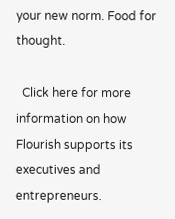your new norm. Food for thought.

  Click here for more information on how Flourish supports its executives and entrepreneurs.